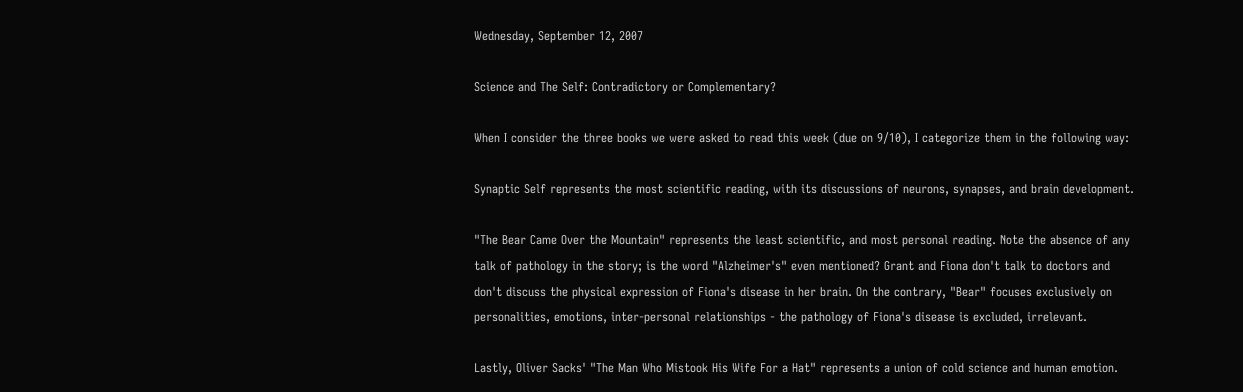Wednesday, September 12, 2007

Science and The Self: Contradictory or Complementary?

When I consider the three books we were asked to read this week (due on 9/10), I categorize them in the following way:

Synaptic Self represents the most scientific reading, with its discussions of neurons, synapses, and brain development.

"The Bear Came Over the Mountain" represents the least scientific, and most personal reading. Note the absence of any talk of pathology in the story; is the word "Alzheimer's" even mentioned? Grant and Fiona don't talk to doctors and don't discuss the physical expression of Fiona's disease in her brain. On the contrary, "Bear" focuses exclusively on personalities, emotions, inter-personal relationships - the pathology of Fiona's disease is excluded, irrelevant.

Lastly, Oliver Sacks' "The Man Who Mistook His Wife For a Hat" represents a union of cold science and human emotion.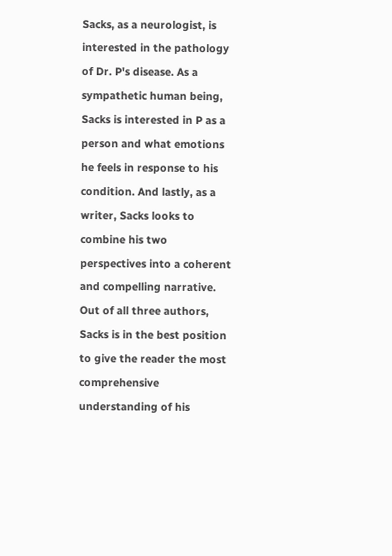Sacks, as a neurologist, is interested in the pathology of Dr. P's disease. As a sympathetic human being, Sacks is interested in P as a person and what emotions he feels in response to his condition. And lastly, as a writer, Sacks looks to combine his two perspectives into a coherent and compelling narrative. Out of all three authors, Sacks is in the best position to give the reader the most comprehensive understanding of his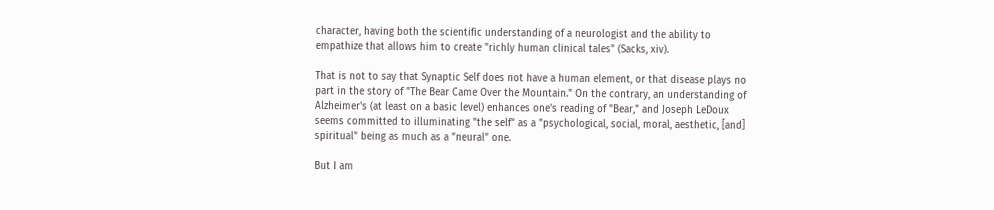character, having both the scientific understanding of a neurologist and the ability to empathize that allows him to create "richly human clinical tales" (Sacks, xiv).

That is not to say that Synaptic Self does not have a human element, or that disease plays no part in the story of "The Bear Came Over the Mountain." On the contrary, an understanding of Alzheimer's (at least on a basic level) enhances one's reading of "Bear," and Joseph LeDoux seems committed to illuminating "the self" as a "psychological, social, moral, aesthetic, [and] spiritual" being as much as a "neural" one.

But I am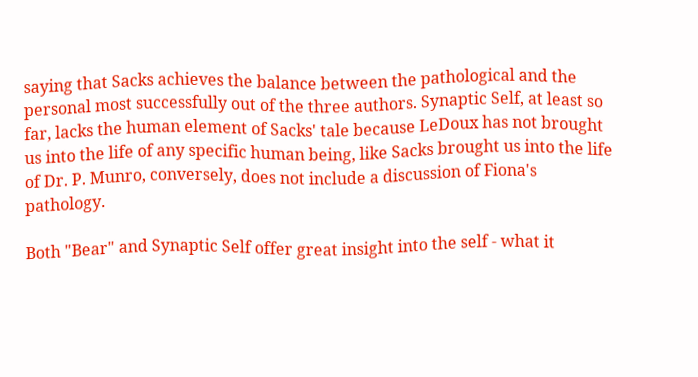saying that Sacks achieves the balance between the pathological and the personal most successfully out of the three authors. Synaptic Self, at least so far, lacks the human element of Sacks' tale because LeDoux has not brought us into the life of any specific human being, like Sacks brought us into the life of Dr. P. Munro, conversely, does not include a discussion of Fiona's pathology.

Both "Bear" and Synaptic Self offer great insight into the self - what it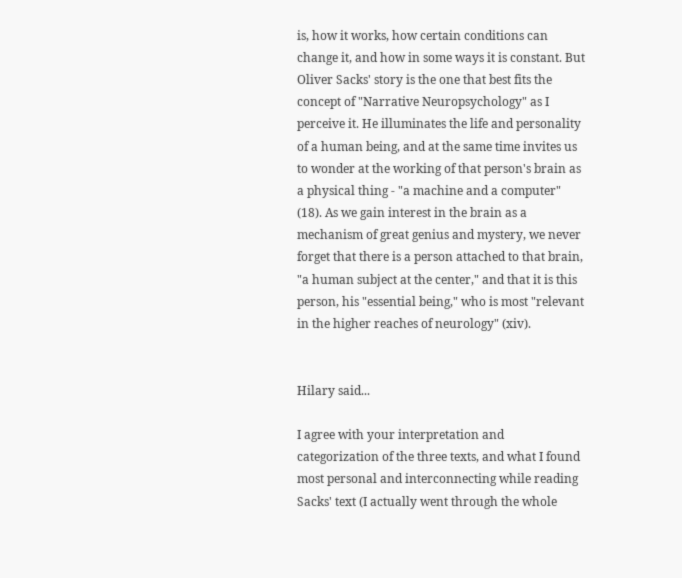is, how it works, how certain conditions can change it, and how in some ways it is constant. But Oliver Sacks' story is the one that best fits the concept of "Narrative Neuropsychology" as I perceive it. He illuminates the life and personality of a human being, and at the same time invites us to wonder at the working of that person's brain as a physical thing - "a machine and a computer" (18). As we gain interest in the brain as a mechanism of great genius and mystery, we never forget that there is a person attached to that brain, "a human subject at the center," and that it is this person, his "essential being," who is most "relevant in the higher reaches of neurology" (xiv).


Hilary said...

I agree with your interpretation and categorization of the three texts, and what I found most personal and interconnecting while reading Sacks' text (I actually went through the whole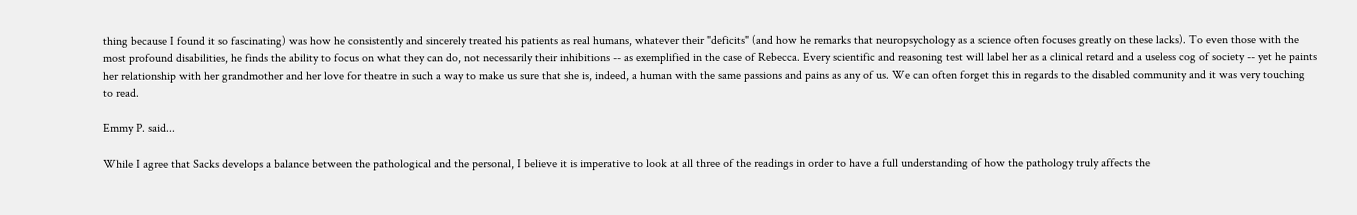thing because I found it so fascinating) was how he consistently and sincerely treated his patients as real humans, whatever their "deficits" (and how he remarks that neuropsychology as a science often focuses greatly on these lacks). To even those with the most profound disabilities, he finds the ability to focus on what they can do, not necessarily their inhibitions -- as exemplified in the case of Rebecca. Every scientific and reasoning test will label her as a clinical retard and a useless cog of society -- yet he paints her relationship with her grandmother and her love for theatre in such a way to make us sure that she is, indeed, a human with the same passions and pains as any of us. We can often forget this in regards to the disabled community and it was very touching to read.

Emmy P. said...

While I agree that Sacks develops a balance between the pathological and the personal, I believe it is imperative to look at all three of the readings in order to have a full understanding of how the pathology truly affects the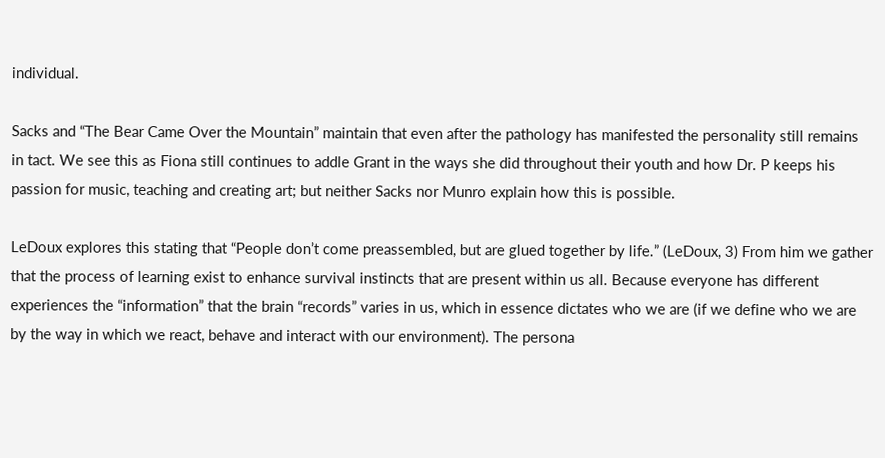individual.

Sacks and “The Bear Came Over the Mountain” maintain that even after the pathology has manifested the personality still remains in tact. We see this as Fiona still continues to addle Grant in the ways she did throughout their youth and how Dr. P keeps his passion for music, teaching and creating art; but neither Sacks nor Munro explain how this is possible.

LeDoux explores this stating that “People don’t come preassembled, but are glued together by life.” (LeDoux, 3) From him we gather that the process of learning exist to enhance survival instincts that are present within us all. Because everyone has different experiences the “information” that the brain “records” varies in us, which in essence dictates who we are (if we define who we are by the way in which we react, behave and interact with our environment). The persona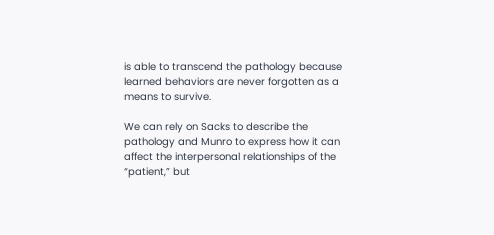is able to transcend the pathology because learned behaviors are never forgotten as a means to survive.

We can rely on Sacks to describe the pathology and Munro to express how it can affect the interpersonal relationships of the “patient,” but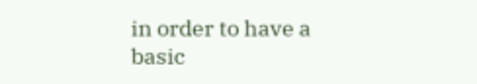in order to have a basic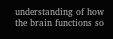understanding of how the brain functions so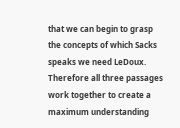that we can begin to grasp the concepts of which Sacks speaks we need LeDoux. Therefore all three passages work together to create a maximum understanding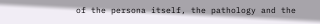of the persona itself, the pathology and the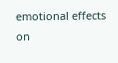emotional effects on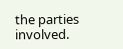the parties involved.